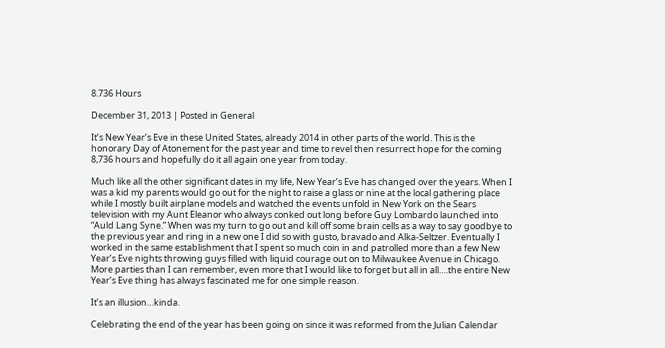8.736 Hours

December 31, 2013 | Posted in General

It’s New Year’s Eve in these United States, already 2014 in other parts of the world. This is the honorary Day of Atonement for the past year and time to revel then resurrect hope for the coming 8,736 hours and hopefully do it all again one year from today.

Much like all the other significant dates in my life, New Year’s Eve has changed over the years. When I was a kid my parents would go out for the night to raise a glass or nine at the local gathering place while I mostly built airplane models and watched the events unfold in New York on the Sears television with my Aunt Eleanor who always conked out long before Guy Lombardo launched into “Auld Lang Syne.” When was my turn to go out and kill off some brain cells as a way to say goodbye to the previous year and ring in a new one I did so with gusto, bravado and Alka-Seltzer. Eventually I worked in the same establishment that I spent so much coin in and patrolled more than a few New Year’s Eve nights throwing guys filled with liquid courage out on to Milwaukee Avenue in Chicago. More parties than I can remember, even more that I would like to forget but all in all….the entire New Year’s Eve thing has always fascinated me for one simple reason.

It’s an illusion…kinda.

Celebrating the end of the year has been going on since it was reformed from the Julian Calendar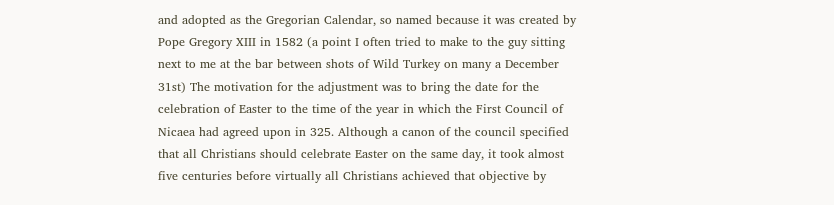and adopted as the Gregorian Calendar, so named because it was created by Pope Gregory XIII in 1582 (a point I often tried to make to the guy sitting next to me at the bar between shots of Wild Turkey on many a December 31st) The motivation for the adjustment was to bring the date for the celebration of Easter to the time of the year in which the First Council of Nicaea had agreed upon in 325. Although a canon of the council specified that all Christians should celebrate Easter on the same day, it took almost five centuries before virtually all Christians achieved that objective by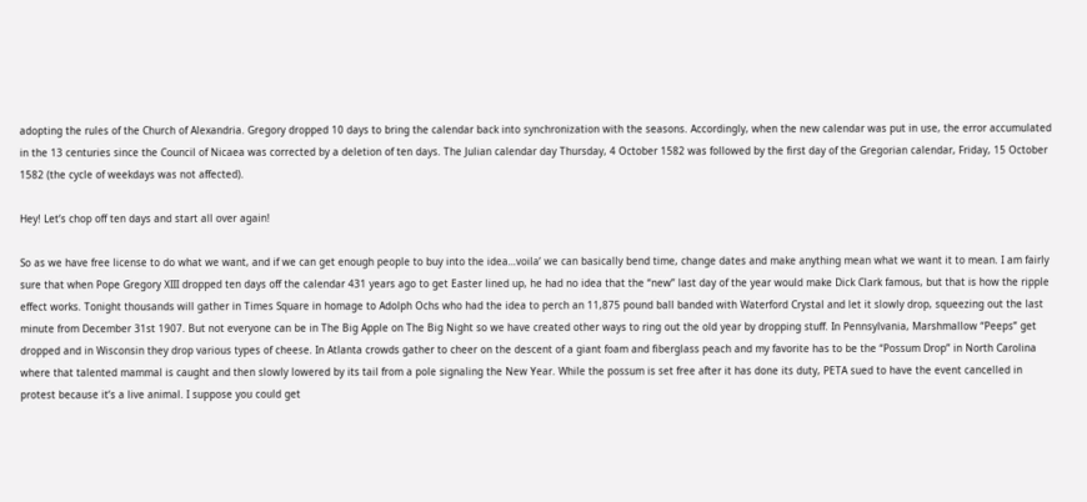adopting the rules of the Church of Alexandria. Gregory dropped 10 days to bring the calendar back into synchronization with the seasons. Accordingly, when the new calendar was put in use, the error accumulated in the 13 centuries since the Council of Nicaea was corrected by a deletion of ten days. The Julian calendar day Thursday, 4 October 1582 was followed by the first day of the Gregorian calendar, Friday, 15 October 1582 (the cycle of weekdays was not affected).

Hey! Let’s chop off ten days and start all over again!

So as we have free license to do what we want, and if we can get enough people to buy into the idea…voila’ we can basically bend time, change dates and make anything mean what we want it to mean. I am fairly sure that when Pope Gregory XIII dropped ten days off the calendar 431 years ago to get Easter lined up, he had no idea that the “new” last day of the year would make Dick Clark famous, but that is how the ripple effect works. Tonight thousands will gather in Times Square in homage to Adolph Ochs who had the idea to perch an 11,875 pound ball banded with Waterford Crystal and let it slowly drop, squeezing out the last minute from December 31st 1907. But not everyone can be in The Big Apple on The Big Night so we have created other ways to ring out the old year by dropping stuff. In Pennsylvania, Marshmallow “Peeps” get dropped and in Wisconsin they drop various types of cheese. In Atlanta crowds gather to cheer on the descent of a giant foam and fiberglass peach and my favorite has to be the “Possum Drop” in North Carolina where that talented mammal is caught and then slowly lowered by its tail from a pole signaling the New Year. While the possum is set free after it has done its duty, PETA sued to have the event cancelled in protest because it’s a live animal. I suppose you could get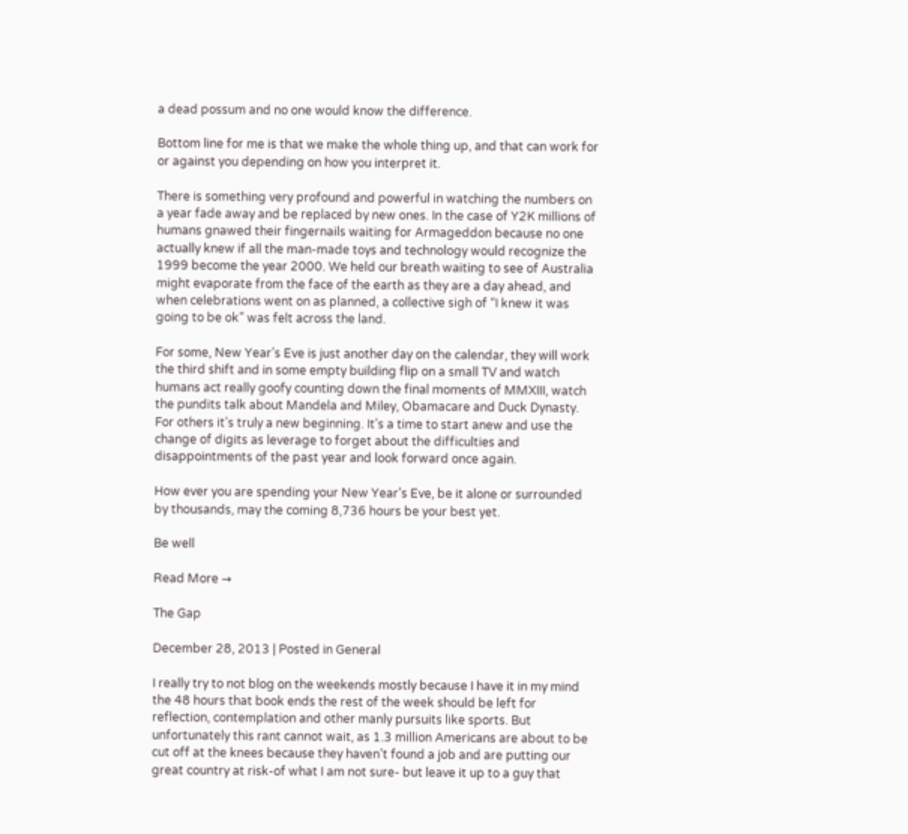a dead possum and no one would know the difference.

Bottom line for me is that we make the whole thing up, and that can work for or against you depending on how you interpret it.

There is something very profound and powerful in watching the numbers on a year fade away and be replaced by new ones. In the case of Y2K millions of humans gnawed their fingernails waiting for Armageddon because no one actually knew if all the man-made toys and technology would recognize the 1999 become the year 2000. We held our breath waiting to see of Australia might evaporate from the face of the earth as they are a day ahead, and when celebrations went on as planned, a collective sigh of “I knew it was going to be ok” was felt across the land.

For some, New Year’s Eve is just another day on the calendar, they will work the third shift and in some empty building flip on a small TV and watch humans act really goofy counting down the final moments of MMXIII, watch the pundits talk about Mandela and Miley, Obamacare and Duck Dynasty. For others it’s truly a new beginning. It’s a time to start anew and use the change of digits as leverage to forget about the difficulties and disappointments of the past year and look forward once again.

How ever you are spending your New Year’s Eve, be it alone or surrounded by thousands, may the coming 8,736 hours be your best yet.

Be well

Read More →

The Gap

December 28, 2013 | Posted in General

I really try to not blog on the weekends mostly because I have it in my mind the 48 hours that book ends the rest of the week should be left for reflection, contemplation and other manly pursuits like sports. But unfortunately this rant cannot wait, as 1.3 million Americans are about to be cut off at the knees because they haven’t found a job and are putting our great country at risk-of what I am not sure- but leave it up to a guy that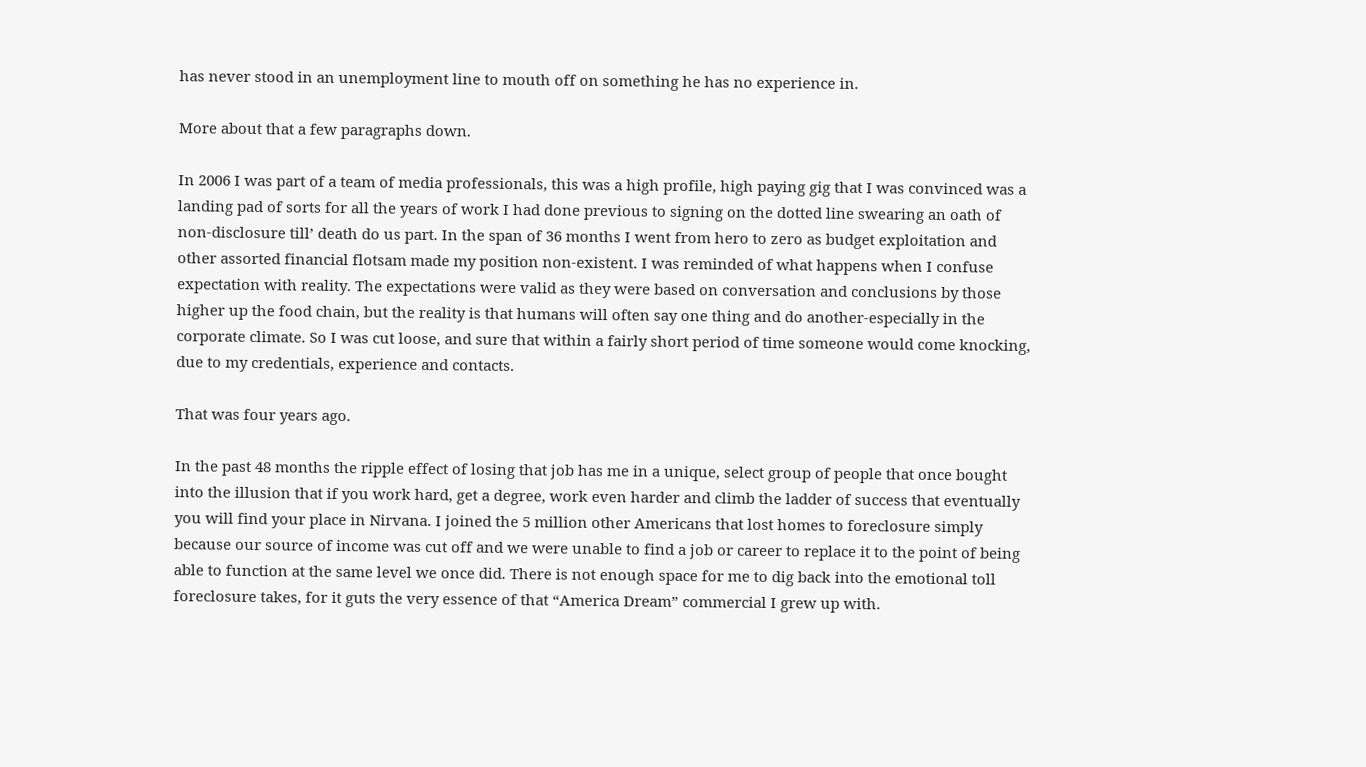has never stood in an unemployment line to mouth off on something he has no experience in.

More about that a few paragraphs down.

In 2006 I was part of a team of media professionals, this was a high profile, high paying gig that I was convinced was a landing pad of sorts for all the years of work I had done previous to signing on the dotted line swearing an oath of non-disclosure till’ death do us part. In the span of 36 months I went from hero to zero as budget exploitation and other assorted financial flotsam made my position non-existent. I was reminded of what happens when I confuse expectation with reality. The expectations were valid as they were based on conversation and conclusions by those higher up the food chain, but the reality is that humans will often say one thing and do another-especially in the corporate climate. So I was cut loose, and sure that within a fairly short period of time someone would come knocking, due to my credentials, experience and contacts.

That was four years ago.

In the past 48 months the ripple effect of losing that job has me in a unique, select group of people that once bought into the illusion that if you work hard, get a degree, work even harder and climb the ladder of success that eventually you will find your place in Nirvana. I joined the 5 million other Americans that lost homes to foreclosure simply because our source of income was cut off and we were unable to find a job or career to replace it to the point of being able to function at the same level we once did. There is not enough space for me to dig back into the emotional toll foreclosure takes, for it guts the very essence of that “America Dream” commercial I grew up with.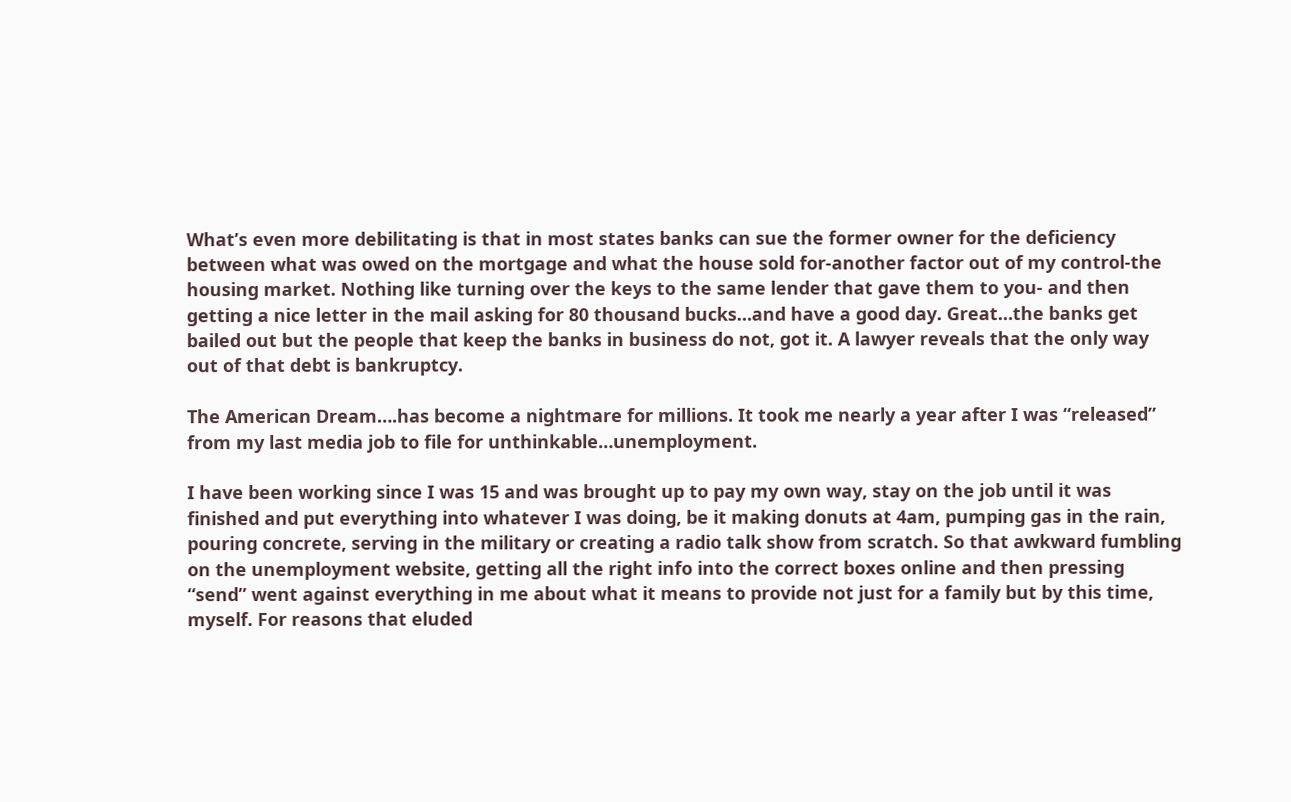What’s even more debilitating is that in most states banks can sue the former owner for the deficiency between what was owed on the mortgage and what the house sold for-another factor out of my control-the housing market. Nothing like turning over the keys to the same lender that gave them to you- and then getting a nice letter in the mail asking for 80 thousand bucks…and have a good day. Great…the banks get bailed out but the people that keep the banks in business do not, got it. A lawyer reveals that the only way out of that debt is bankruptcy.

The American Dream….has become a nightmare for millions. It took me nearly a year after I was “released” from my last media job to file for unthinkable…unemployment.

I have been working since I was 15 and was brought up to pay my own way, stay on the job until it was finished and put everything into whatever I was doing, be it making donuts at 4am, pumping gas in the rain, pouring concrete, serving in the military or creating a radio talk show from scratch. So that awkward fumbling on the unemployment website, getting all the right info into the correct boxes online and then pressing “send” went against everything in me about what it means to provide not just for a family but by this time, myself. For reasons that eluded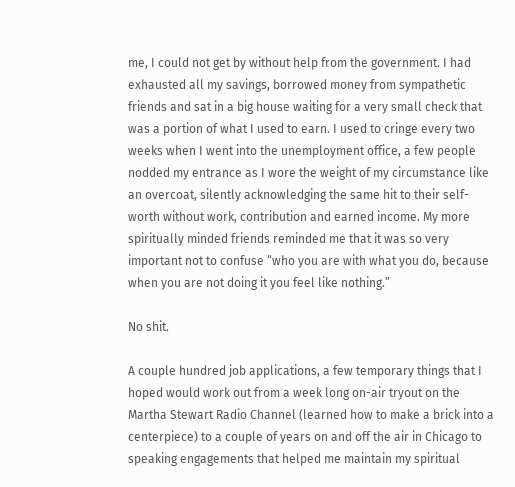me, I could not get by without help from the government. I had exhausted all my savings, borrowed money from sympathetic friends and sat in a big house waiting for a very small check that was a portion of what I used to earn. I used to cringe every two weeks when I went into the unemployment office, a few people nodded my entrance as I wore the weight of my circumstance like an overcoat, silently acknowledging the same hit to their self-worth without work, contribution and earned income. My more spiritually minded friends reminded me that it was so very important not to confuse “who you are with what you do, because when you are not doing it you feel like nothing.”

No shit.

A couple hundred job applications, a few temporary things that I hoped would work out from a week long on-air tryout on the Martha Stewart Radio Channel (learned how to make a brick into a centerpiece) to a couple of years on and off the air in Chicago to speaking engagements that helped me maintain my spiritual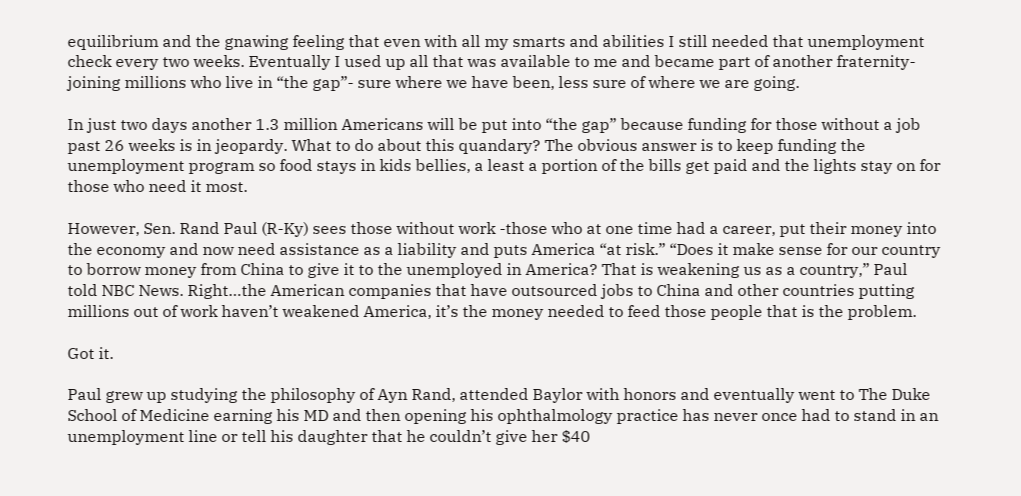equilibrium and the gnawing feeling that even with all my smarts and abilities I still needed that unemployment check every two weeks. Eventually I used up all that was available to me and became part of another fraternity- joining millions who live in “the gap”- sure where we have been, less sure of where we are going.

In just two days another 1.3 million Americans will be put into “the gap” because funding for those without a job past 26 weeks is in jeopardy. What to do about this quandary? The obvious answer is to keep funding the unemployment program so food stays in kids bellies, a least a portion of the bills get paid and the lights stay on for those who need it most.

However, Sen. Rand Paul (R-Ky) sees those without work -those who at one time had a career, put their money into the economy and now need assistance as a liability and puts America “at risk.” “Does it make sense for our country to borrow money from China to give it to the unemployed in America? That is weakening us as a country,” Paul told NBC News. Right…the American companies that have outsourced jobs to China and other countries putting millions out of work haven’t weakened America, it’s the money needed to feed those people that is the problem.

Got it.

Paul grew up studying the philosophy of Ayn Rand, attended Baylor with honors and eventually went to The Duke School of Medicine earning his MD and then opening his ophthalmology practice has never once had to stand in an unemployment line or tell his daughter that he couldn’t give her $40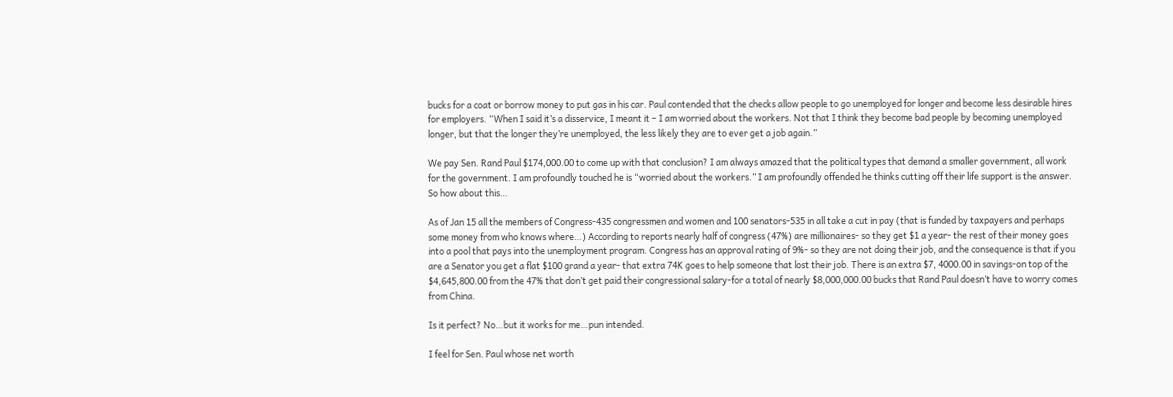bucks for a coat or borrow money to put gas in his car. Paul contended that the checks allow people to go unemployed for longer and become less desirable hires for employers. “When I said it’s a disservice, I meant it – I am worried about the workers. Not that I think they become bad people by becoming unemployed longer, but that the longer they’re unemployed, the less likely they are to ever get a job again.”

We pay Sen. Rand Paul $174,000.00 to come up with that conclusion? I am always amazed that the political types that demand a smaller government, all work for the government. I am profoundly touched he is “worried about the workers.” I am profoundly offended he thinks cutting off their life support is the answer. So how about this…

As of Jan 15 all the members of Congress-435 congressmen and women and 100 senators-535 in all take a cut in pay (that is funded by taxpayers and perhaps some money from who knows where…) According to reports nearly half of congress (47%) are millionaires- so they get $1 a year- the rest of their money goes into a pool that pays into the unemployment program. Congress has an approval rating of 9%- so they are not doing their job, and the consequence is that if you are a Senator you get a flat $100 grand a year- that extra 74K goes to help someone that lost their job. There is an extra $7, 4000.00 in savings-on top of the $4,645,800.00 from the 47% that don’t get paid their congressional salary-for a total of nearly $8,000,000.00 bucks that Rand Paul doesn’t have to worry comes from China.

Is it perfect? No…but it works for me…pun intended.

I feel for Sen. Paul whose net worth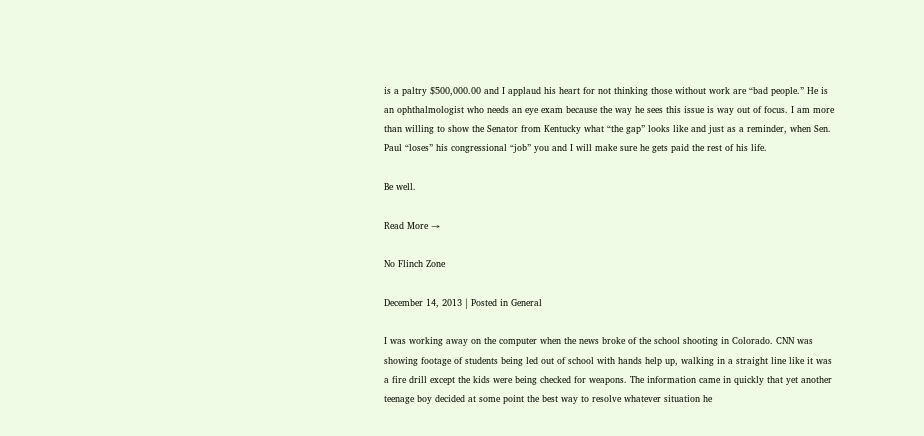is a paltry $500,000.00 and I applaud his heart for not thinking those without work are “bad people.” He is an ophthalmologist who needs an eye exam because the way he sees this issue is way out of focus. I am more than willing to show the Senator from Kentucky what “the gap” looks like and just as a reminder, when Sen. Paul “loses” his congressional “job” you and I will make sure he gets paid the rest of his life.

Be well.

Read More →

No Flinch Zone

December 14, 2013 | Posted in General

I was working away on the computer when the news broke of the school shooting in Colorado. CNN was showing footage of students being led out of school with hands help up, walking in a straight line like it was a fire drill except the kids were being checked for weapons. The information came in quickly that yet another teenage boy decided at some point the best way to resolve whatever situation he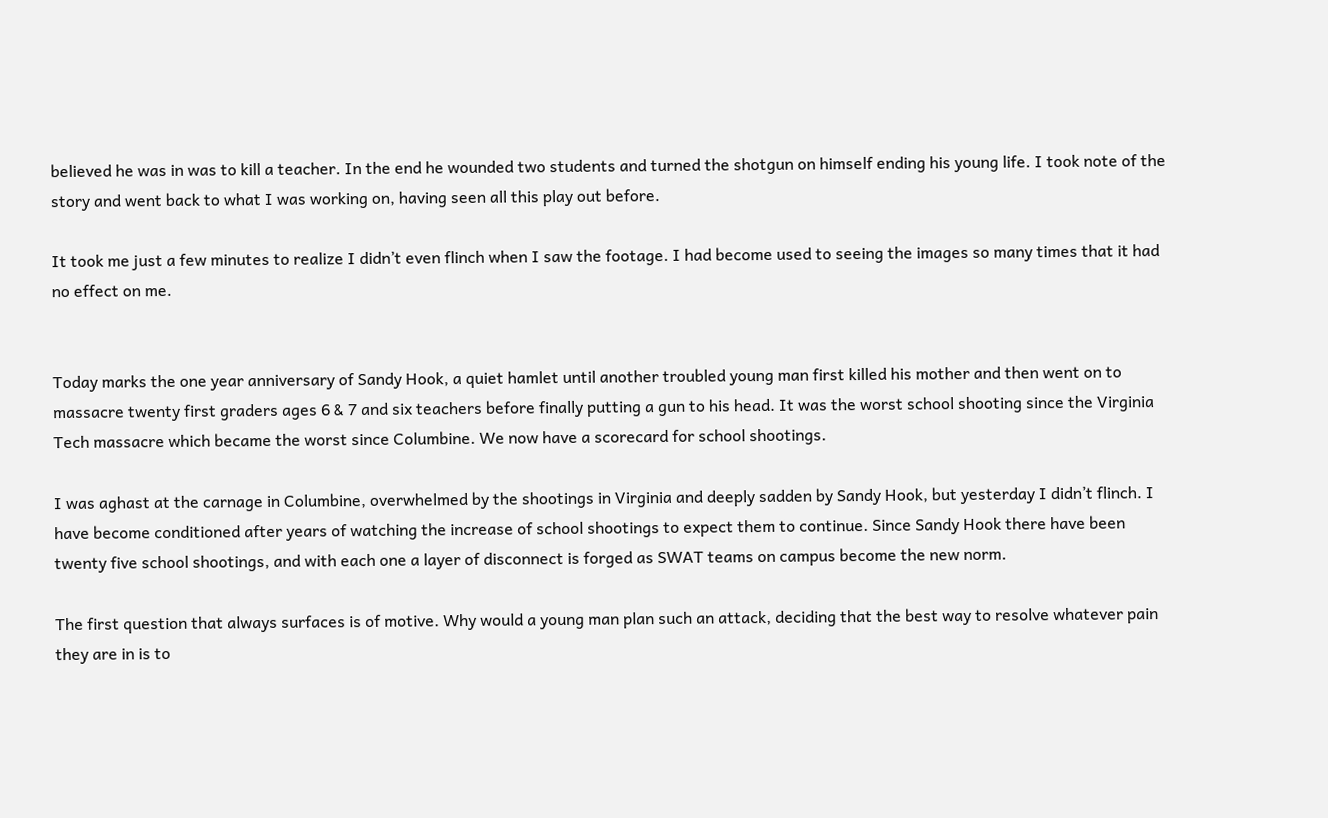believed he was in was to kill a teacher. In the end he wounded two students and turned the shotgun on himself ending his young life. I took note of the story and went back to what I was working on, having seen all this play out before.

It took me just a few minutes to realize I didn’t even flinch when I saw the footage. I had become used to seeing the images so many times that it had no effect on me.


Today marks the one year anniversary of Sandy Hook, a quiet hamlet until another troubled young man first killed his mother and then went on to massacre twenty first graders ages 6 & 7 and six teachers before finally putting a gun to his head. It was the worst school shooting since the Virginia Tech massacre which became the worst since Columbine. We now have a scorecard for school shootings.

I was aghast at the carnage in Columbine, overwhelmed by the shootings in Virginia and deeply sadden by Sandy Hook, but yesterday I didn’t flinch. I have become conditioned after years of watching the increase of school shootings to expect them to continue. Since Sandy Hook there have been twenty five school shootings, and with each one a layer of disconnect is forged as SWAT teams on campus become the new norm.

The first question that always surfaces is of motive. Why would a young man plan such an attack, deciding that the best way to resolve whatever pain they are in is to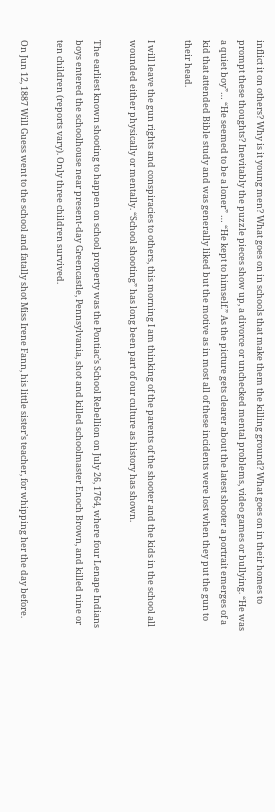inflict it on others? Why is it young men? What goes on in schools that make them the killing ground? What goes on in their homes to prompt these thoughts? Inevitably the puzzle pieces show up, a divorce or unchecked mental problems, video games or bullying. “He was a quiet boy”… “He seemed to be a loner” … “He kept to himself.” As the picture gets clearer about the latest shooter a portrait emerges of a kid that attended Bible study and was generally liked but the motive as in most all of these incidents were lost when they put the gun to their head.

I will leave the gun rights and conspiracies to others, this morning I am thinking of the parents of the shooter and the kids in the school all wounded either physically or mentally. “School shooting” has long been part of our culture as history has shown.

The earliest known shooting to happen on school property was the Pontiac’s School Rebellion on July 26, 1764, where four Lenape Indians boys entered the schoolhouse near present-day Greencastle, Pennsylvania, shot and killed schoolmaster Enoch Brown, and killed nine or ten children (reports vary). Only three children survived.

On Jun 12, 1887 Will Guess went to the school and fatally shot Miss Irene Fann, his little sister’s teacher, for whipping her the day before.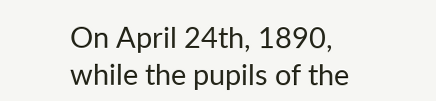On April 24th, 1890, while the pupils of the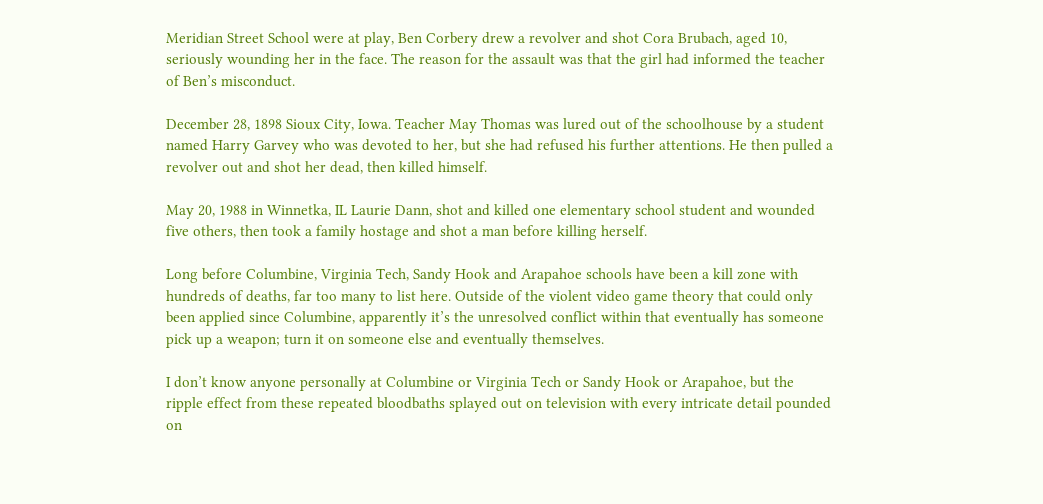Meridian Street School were at play, Ben Corbery drew a revolver and shot Cora Brubach, aged 10, seriously wounding her in the face. The reason for the assault was that the girl had informed the teacher of Ben’s misconduct.

December 28, 1898 Sioux City, Iowa. Teacher May Thomas was lured out of the schoolhouse by a student named Harry Garvey who was devoted to her, but she had refused his further attentions. He then pulled a revolver out and shot her dead, then killed himself.

May 20, 1988 in Winnetka, IL Laurie Dann, shot and killed one elementary school student and wounded five others, then took a family hostage and shot a man before killing herself.

Long before Columbine, Virginia Tech, Sandy Hook and Arapahoe schools have been a kill zone with hundreds of deaths, far too many to list here. Outside of the violent video game theory that could only been applied since Columbine, apparently it’s the unresolved conflict within that eventually has someone pick up a weapon; turn it on someone else and eventually themselves.

I don’t know anyone personally at Columbine or Virginia Tech or Sandy Hook or Arapahoe, but the ripple effect from these repeated bloodbaths splayed out on television with every intricate detail pounded on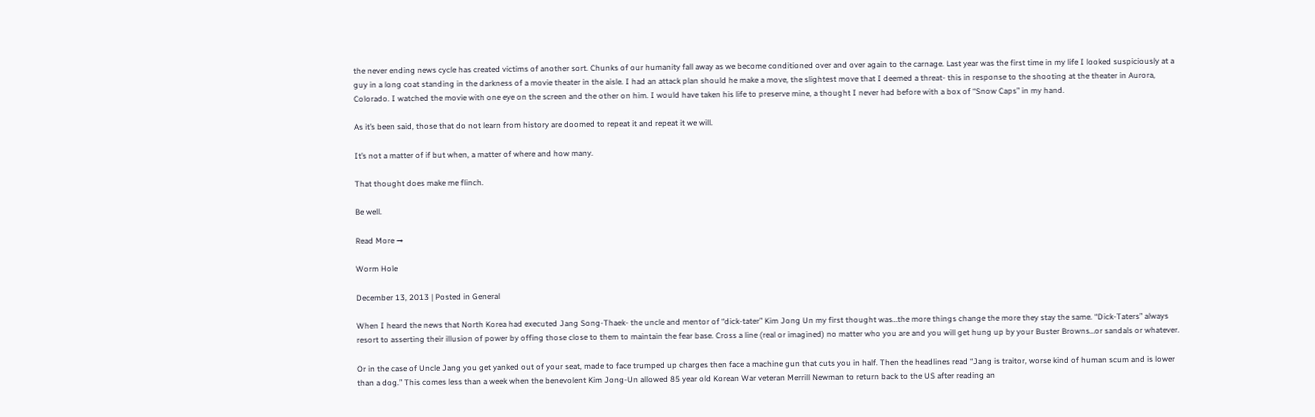the never ending news cycle has created victims of another sort. Chunks of our humanity fall away as we become conditioned over and over again to the carnage. Last year was the first time in my life I looked suspiciously at a guy in a long coat standing in the darkness of a movie theater in the aisle. I had an attack plan should he make a move, the slightest move that I deemed a threat- this in response to the shooting at the theater in Aurora, Colorado. I watched the movie with one eye on the screen and the other on him. I would have taken his life to preserve mine, a thought I never had before with a box of “Snow Caps” in my hand.

As it’s been said, those that do not learn from history are doomed to repeat it and repeat it we will.

It’s not a matter of if but when, a matter of where and how many.

That thought does make me flinch.

Be well.

Read More →

Worm Hole

December 13, 2013 | Posted in General

When I heard the news that North Korea had executed Jang Song-Thaek- the uncle and mentor of “dick-tater” Kim Jong Un my first thought was…the more things change the more they stay the same. “Dick-Taters” always resort to asserting their illusion of power by offing those close to them to maintain the fear base. Cross a line (real or imagined) no matter who you are and you will get hung up by your Buster Browns…or sandals or whatever.

Or in the case of Uncle Jang you get yanked out of your seat, made to face trumped up charges then face a machine gun that cuts you in half. Then the headlines read “Jang is traitor, worse kind of human scum and is lower than a dog.” This comes less than a week when the benevolent Kim Jong-Un allowed 85 year old Korean War veteran Merrill Newman to return back to the US after reading an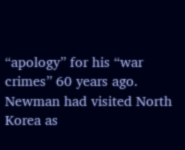“apology” for his “war crimes” 60 years ago. Newman had visited North Korea as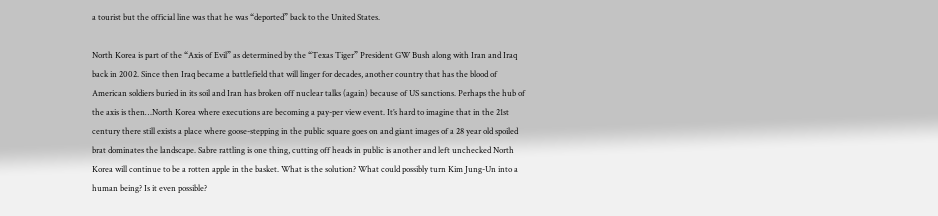a tourist but the official line was that he was “deported” back to the United States.

North Korea is part of the “Axis of Evil” as determined by the “Texas Tiger” President GW Bush along with Iran and Iraq back in 2002. Since then Iraq became a battlefield that will linger for decades, another country that has the blood of American soldiers buried in its soil and Iran has broken off nuclear talks (again) because of US sanctions. Perhaps the hub of the axis is then…North Korea where executions are becoming a pay-per view event. It’s hard to imagine that in the 21st century there still exists a place where goose-stepping in the public square goes on and giant images of a 28 year old spoiled brat dominates the landscape. Sabre rattling is one thing, cutting off heads in public is another and left unchecked North Korea will continue to be a rotten apple in the basket. What is the solution? What could possibly turn Kim Jung-Un into a human being? Is it even possible?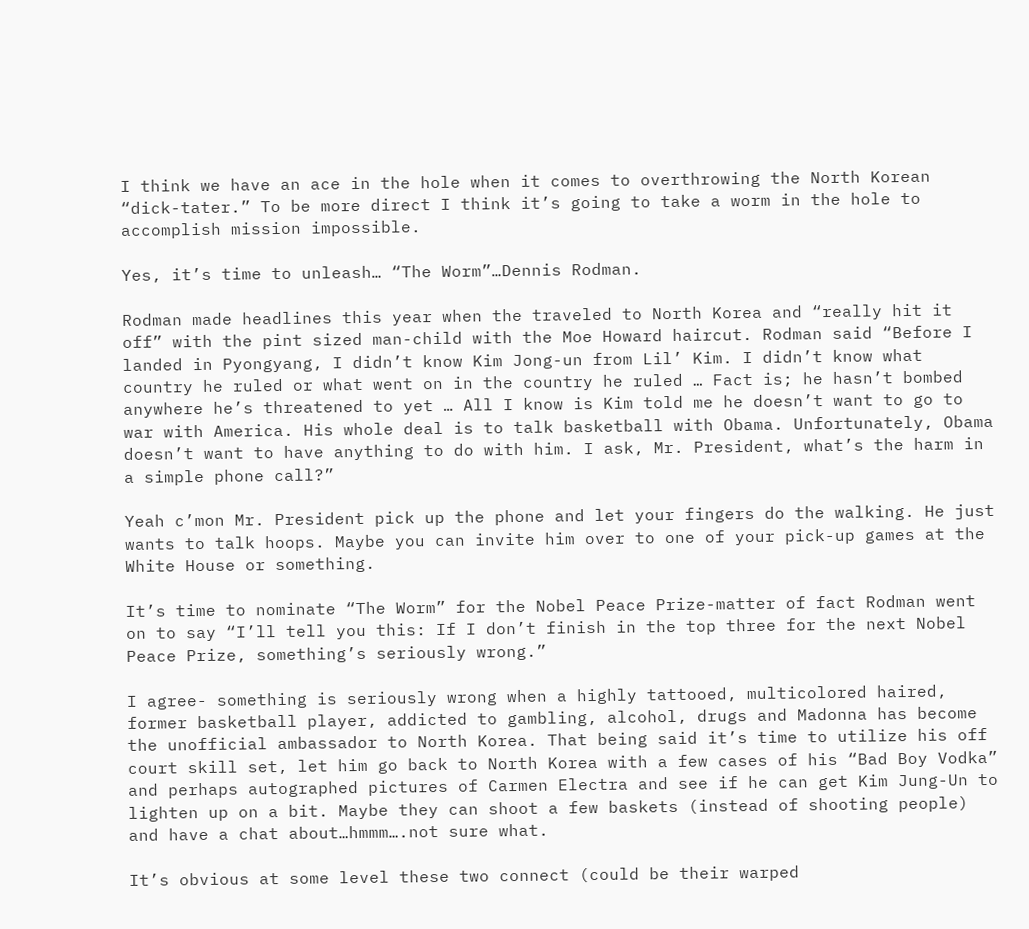I think we have an ace in the hole when it comes to overthrowing the North Korean “dick-tater.” To be more direct I think it’s going to take a worm in the hole to accomplish mission impossible.

Yes, it’s time to unleash… “The Worm”…Dennis Rodman.

Rodman made headlines this year when the traveled to North Korea and “really hit it off” with the pint sized man-child with the Moe Howard haircut. Rodman said “Before I landed in Pyongyang, I didn’t know Kim Jong-un from Lil’ Kim. I didn’t know what country he ruled or what went on in the country he ruled … Fact is; he hasn’t bombed anywhere he’s threatened to yet … All I know is Kim told me he doesn’t want to go to war with America. His whole deal is to talk basketball with Obama. Unfortunately, Obama doesn’t want to have anything to do with him. I ask, Mr. President, what’s the harm in a simple phone call?”

Yeah c’mon Mr. President pick up the phone and let your fingers do the walking. He just wants to talk hoops. Maybe you can invite him over to one of your pick-up games at the White House or something.

It’s time to nominate “The Worm” for the Nobel Peace Prize-matter of fact Rodman went on to say “I’ll tell you this: If I don’t finish in the top three for the next Nobel Peace Prize, something’s seriously wrong.”

I agree- something is seriously wrong when a highly tattooed, multicolored haired, former basketball player, addicted to gambling, alcohol, drugs and Madonna has become the unofficial ambassador to North Korea. That being said it’s time to utilize his off court skill set, let him go back to North Korea with a few cases of his “Bad Boy Vodka” and perhaps autographed pictures of Carmen Electra and see if he can get Kim Jung-Un to lighten up on a bit. Maybe they can shoot a few baskets (instead of shooting people) and have a chat about…hmmm….not sure what.

It’s obvious at some level these two connect (could be their warped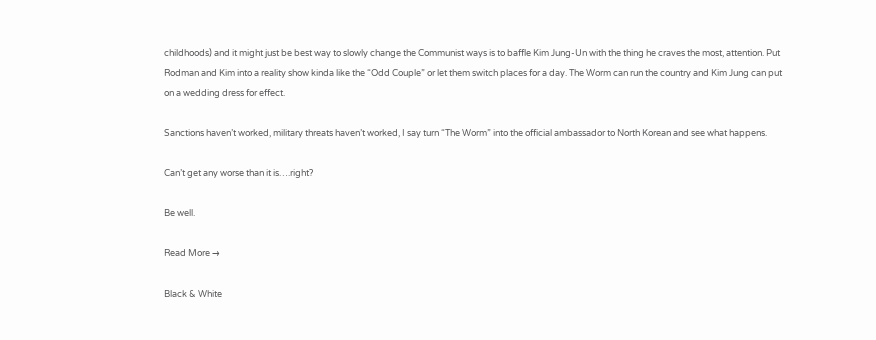childhoods) and it might just be best way to slowly change the Communist ways is to baffle Kim Jung-Un with the thing he craves the most, attention. Put Rodman and Kim into a reality show kinda like the “Odd Couple” or let them switch places for a day. The Worm can run the country and Kim Jung can put on a wedding dress for effect.

Sanctions haven’t worked, military threats haven’t worked, I say turn “The Worm” into the official ambassador to North Korean and see what happens.

Can’t get any worse than it is….right?

Be well.

Read More →

Black & White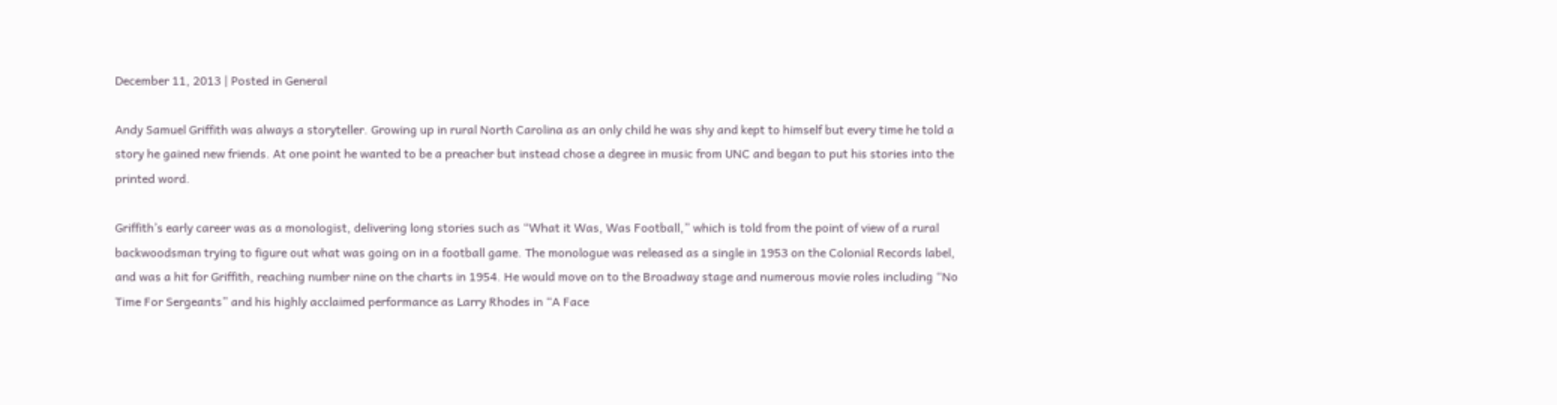December 11, 2013 | Posted in General

Andy Samuel Griffith was always a storyteller. Growing up in rural North Carolina as an only child he was shy and kept to himself but every time he told a story he gained new friends. At one point he wanted to be a preacher but instead chose a degree in music from UNC and began to put his stories into the printed word.

Griffith’s early career was as a monologist, delivering long stories such as “What it Was, Was Football,” which is told from the point of view of a rural backwoodsman trying to figure out what was going on in a football game. The monologue was released as a single in 1953 on the Colonial Records label, and was a hit for Griffith, reaching number nine on the charts in 1954. He would move on to the Broadway stage and numerous movie roles including “No Time For Sergeants” and his highly acclaimed performance as Larry Rhodes in “A Face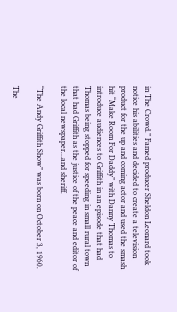in The Crowd.” Famed producer Sheldon Leonard took notice his abilities and decided to create a television product for the up and coming actor and used the smash hit “Make Room For Daddy” with Danny Thomas to introduce audiences to Griffith in an episode that had Thomas being stopped for speeding in small rural town that had Griffith as the justice of the peace and editor of the local newspaper…and sheriff.

“The Andy Griffith Show” was born on October 3, 1960.

The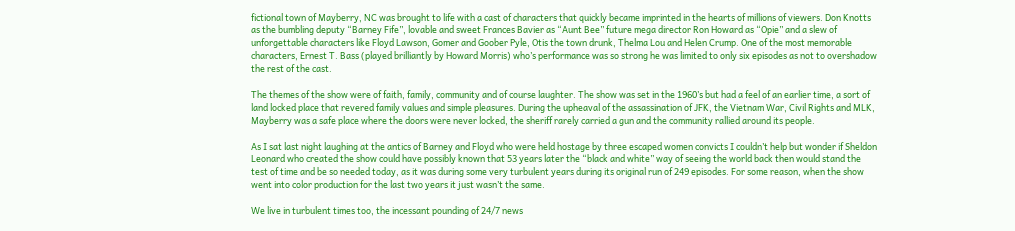fictional town of Mayberry, NC was brought to life with a cast of characters that quickly became imprinted in the hearts of millions of viewers. Don Knotts as the bumbling deputy “Barney Fife”, lovable and sweet Frances Bavier as “Aunt Bee” future mega director Ron Howard as “Opie” and a slew of unforgettable characters like Floyd Lawson, Gomer and Goober Pyle, Otis the town drunk, Thelma Lou and Helen Crump. One of the most memorable characters, Ernest T. Bass (played brilliantly by Howard Morris) who’s performance was so strong he was limited to only six episodes as not to overshadow the rest of the cast.

The themes of the show were of faith, family, community and of course laughter. The show was set in the 1960’s but had a feel of an earlier time, a sort of land locked place that revered family values and simple pleasures. During the upheaval of the assassination of JFK, the Vietnam War, Civil Rights and MLK, Mayberry was a safe place where the doors were never locked, the sheriff rarely carried a gun and the community rallied around its people.

As I sat last night laughing at the antics of Barney and Floyd who were held hostage by three escaped women convicts I couldn’t help but wonder if Sheldon Leonard who created the show could have possibly known that 53 years later the “black and white” way of seeing the world back then would stand the test of time and be so needed today, as it was during some very turbulent years during its original run of 249 episodes. For some reason, when the show went into color production for the last two years it just wasn’t the same.

We live in turbulent times too, the incessant pounding of 24/7 news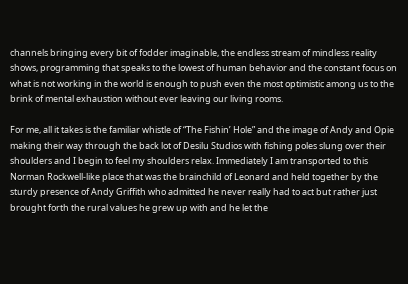channels bringing every bit of fodder imaginable, the endless stream of mindless reality shows, programming that speaks to the lowest of human behavior and the constant focus on what is not working in the world is enough to push even the most optimistic among us to the brink of mental exhaustion without ever leaving our living rooms.

For me, all it takes is the familiar whistle of “The Fishin’ Hole” and the image of Andy and Opie making their way through the back lot of Desilu Studios with fishing poles slung over their shoulders and I begin to feel my shoulders relax. Immediately I am transported to this Norman Rockwell-like place that was the brainchild of Leonard and held together by the sturdy presence of Andy Griffith who admitted he never really had to act but rather just brought forth the rural values he grew up with and he let the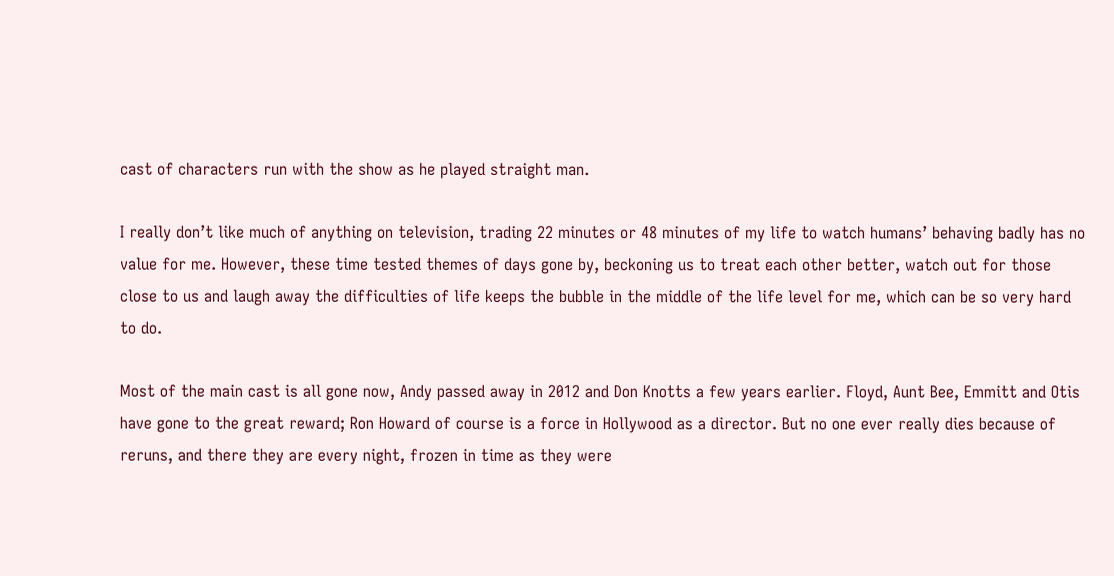cast of characters run with the show as he played straight man.

I really don’t like much of anything on television, trading 22 minutes or 48 minutes of my life to watch humans’ behaving badly has no value for me. However, these time tested themes of days gone by, beckoning us to treat each other better, watch out for those close to us and laugh away the difficulties of life keeps the bubble in the middle of the life level for me, which can be so very hard to do.

Most of the main cast is all gone now, Andy passed away in 2012 and Don Knotts a few years earlier. Floyd, Aunt Bee, Emmitt and Otis have gone to the great reward; Ron Howard of course is a force in Hollywood as a director. But no one ever really dies because of reruns, and there they are every night, frozen in time as they were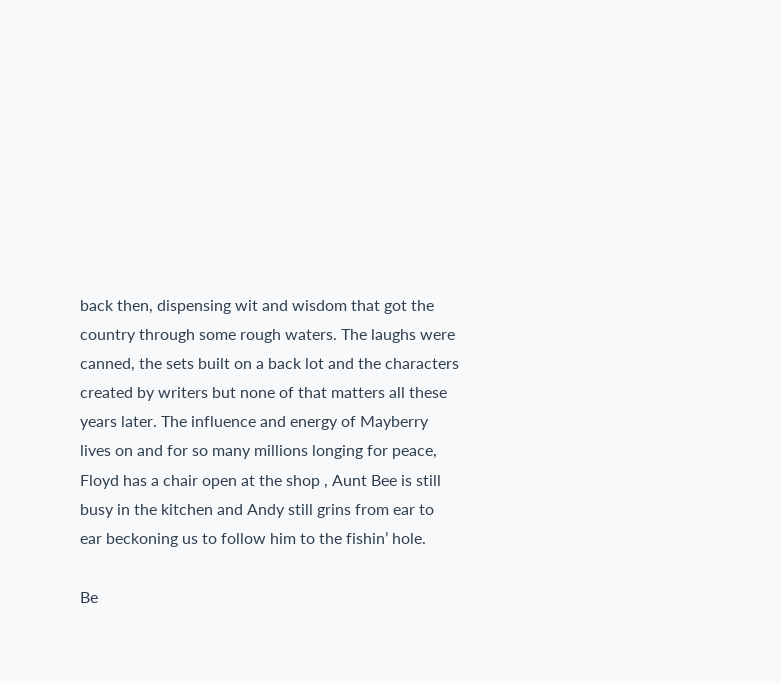back then, dispensing wit and wisdom that got the country through some rough waters. The laughs were canned, the sets built on a back lot and the characters created by writers but none of that matters all these years later. The influence and energy of Mayberry lives on and for so many millions longing for peace, Floyd has a chair open at the shop , Aunt Bee is still busy in the kitchen and Andy still grins from ear to ear beckoning us to follow him to the fishin’ hole.

Be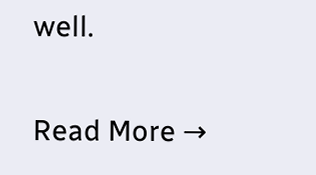well.

Read More →